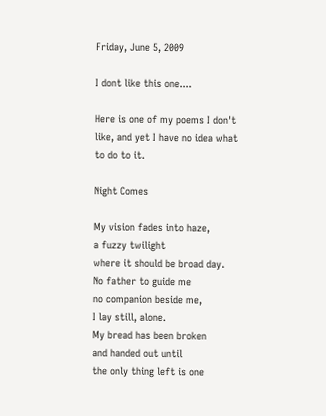Friday, June 5, 2009

I dont like this one....

Here is one of my poems I don't like, and yet I have no idea what to do to it.

Night Comes

My vision fades into haze,
a fuzzy twilight
where it should be broad day.
No father to guide me
no companion beside me,
I lay still, alone.
My bread has been broken
and handed out until
the only thing left is one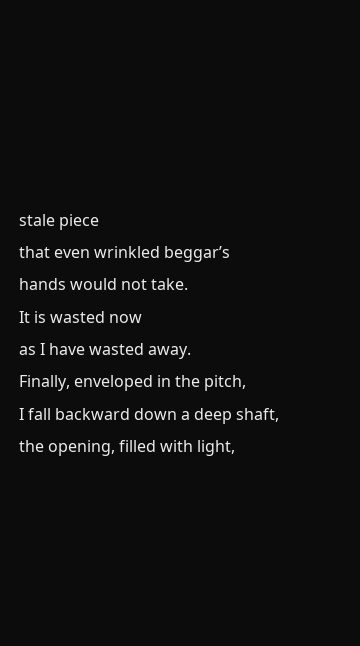stale piece
that even wrinkled beggar’s
hands would not take.
It is wasted now
as I have wasted away.
Finally, enveloped in the pitch,
I fall backward down a deep shaft,
the opening, filled with light,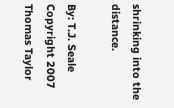shrinking into the distance.

By: T.J. Seale
Copyright 2007 Thomas Taylor